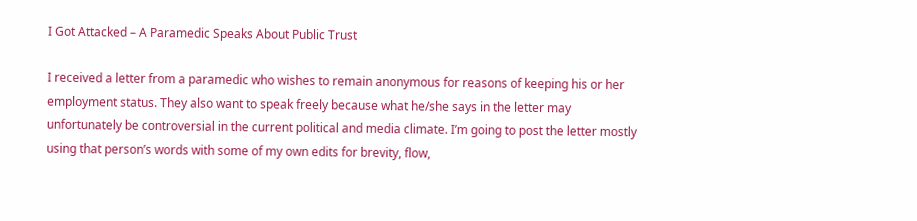I Got Attacked – A Paramedic Speaks About Public Trust

I received a letter from a paramedic who wishes to remain anonymous for reasons of keeping his or her employment status. They also want to speak freely because what he/she says in the letter may unfortunately be controversial in the current political and media climate. I’m going to post the letter mostly using that person’s words with some of my own edits for brevity, flow,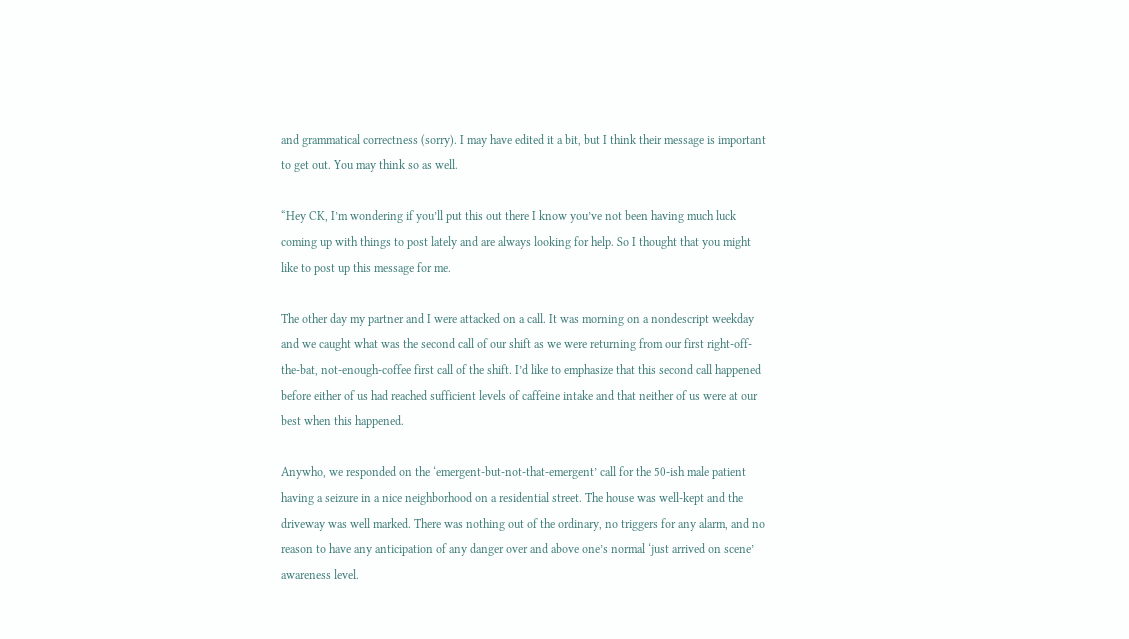and grammatical correctness (sorry). I may have edited it a bit, but I think their message is important to get out. You may think so as well.

“Hey CK, I’m wondering if you’ll put this out there I know you’ve not been having much luck coming up with things to post lately and are always looking for help. So I thought that you might like to post up this message for me.

The other day my partner and I were attacked on a call. It was morning on a nondescript weekday and we caught what was the second call of our shift as we were returning from our first right-off-the-bat, not-enough-coffee first call of the shift. I’d like to emphasize that this second call happened before either of us had reached sufficient levels of caffeine intake and that neither of us were at our best when this happened.

Anywho, we responded on the ‘emergent-but-not-that-emergent’ call for the 50-ish male patient having a seizure in a nice neighborhood on a residential street. The house was well-kept and the driveway was well marked. There was nothing out of the ordinary, no triggers for any alarm, and no reason to have any anticipation of any danger over and above one’s normal ‘just arrived on scene’ awareness level.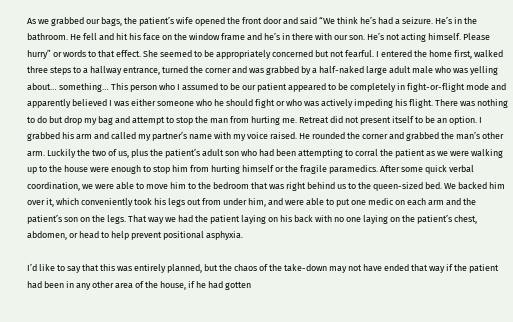As we grabbed our bags, the patient’s wife opened the front door and said “We think he’s had a seizure. He’s in the bathroom. He fell and hit his face on the window frame and he’s in there with our son. He’s not acting himself. Please hurry” or words to that effect. She seemed to be appropriately concerned but not fearful. I entered the home first, walked three steps to a hallway entrance, turned the corner and was grabbed by a half-naked large adult male who was yelling about… something… This person who I assumed to be our patient appeared to be completely in fight-or-flight mode and apparently believed I was either someone who he should fight or who was actively impeding his flight. There was nothing to do but drop my bag and attempt to stop the man from hurting me. Retreat did not present itself to be an option. I grabbed his arm and called my partner’s name with my voice raised. He rounded the corner and grabbed the man’s other arm. Luckily the two of us, plus the patient’s adult son who had been attempting to corral the patient as we were walking up to the house were enough to stop him from hurting himself or the fragile paramedics. After some quick verbal coordination, we were able to move him to the bedroom that was right behind us to the queen-sized bed. We backed him over it, which conveniently took his legs out from under him, and were able to put one medic on each arm and the patient’s son on the legs. That way we had the patient laying on his back with no one laying on the patient’s chest, abdomen, or head to help prevent positional asphyxia.

I’d like to say that this was entirely planned, but the chaos of the take-down may not have ended that way if the patient had been in any other area of the house, if he had gotten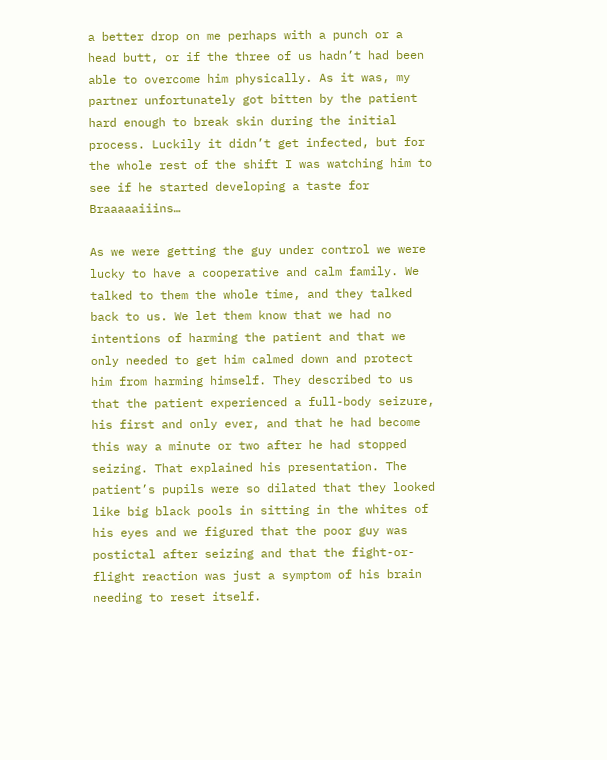a better drop on me perhaps with a punch or a head butt, or if the three of us hadn’t had been able to overcome him physically. As it was, my partner unfortunately got bitten by the patient hard enough to break skin during the initial process. Luckily it didn’t get infected, but for the whole rest of the shift I was watching him to see if he started developing a taste for Braaaaaiiins…

As we were getting the guy under control we were lucky to have a cooperative and calm family. We talked to them the whole time, and they talked back to us. We let them know that we had no intentions of harming the patient and that we only needed to get him calmed down and protect him from harming himself. They described to us that the patient experienced a full-body seizure, his first and only ever, and that he had become this way a minute or two after he had stopped seizing. That explained his presentation. The patient’s pupils were so dilated that they looked like big black pools in sitting in the whites of his eyes and we figured that the poor guy was postictal after seizing and that the fight-or-flight reaction was just a symptom of his brain needing to reset itself.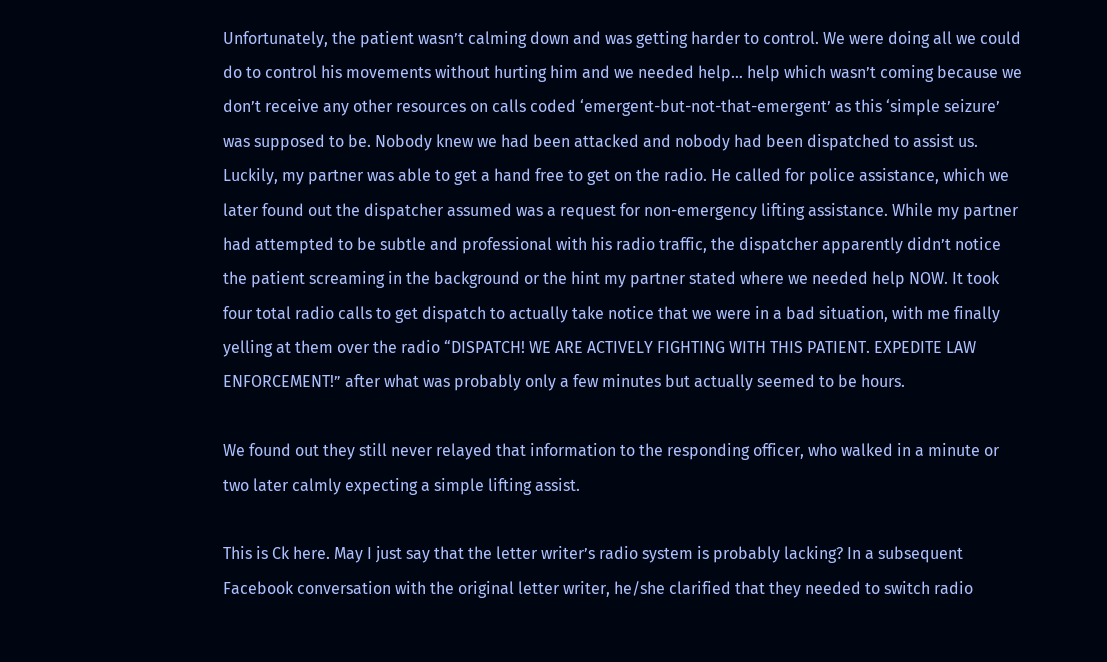Unfortunately, the patient wasn’t calming down and was getting harder to control. We were doing all we could do to control his movements without hurting him and we needed help… help which wasn’t coming because we don’t receive any other resources on calls coded ‘emergent-but-not-that-emergent’ as this ‘simple seizure’ was supposed to be. Nobody knew we had been attacked and nobody had been dispatched to assist us. Luckily, my partner was able to get a hand free to get on the radio. He called for police assistance, which we later found out the dispatcher assumed was a request for non-emergency lifting assistance. While my partner had attempted to be subtle and professional with his radio traffic, the dispatcher apparently didn’t notice the patient screaming in the background or the hint my partner stated where we needed help NOW. It took four total radio calls to get dispatch to actually take notice that we were in a bad situation, with me finally yelling at them over the radio “DISPATCH! WE ARE ACTIVELY FIGHTING WITH THIS PATIENT. EXPEDITE LAW ENFORCEMENT!” after what was probably only a few minutes but actually seemed to be hours.

We found out they still never relayed that information to the responding officer, who walked in a minute or two later calmly expecting a simple lifting assist.

This is Ck here. May I just say that the letter writer’s radio system is probably lacking? In a subsequent Facebook conversation with the original letter writer, he/she clarified that they needed to switch radio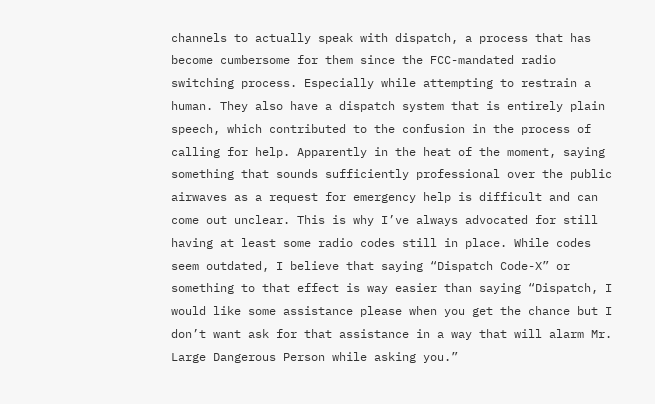channels to actually speak with dispatch, a process that has become cumbersome for them since the FCC-mandated radio switching process. Especially while attempting to restrain a human. They also have a dispatch system that is entirely plain speech, which contributed to the confusion in the process of calling for help. Apparently in the heat of the moment, saying something that sounds sufficiently professional over the public airwaves as a request for emergency help is difficult and can come out unclear. This is why I’ve always advocated for still having at least some radio codes still in place. While codes seem outdated, I believe that saying “Dispatch Code-X” or something to that effect is way easier than saying “Dispatch, I would like some assistance please when you get the chance but I don’t want ask for that assistance in a way that will alarm Mr. Large Dangerous Person while asking you.”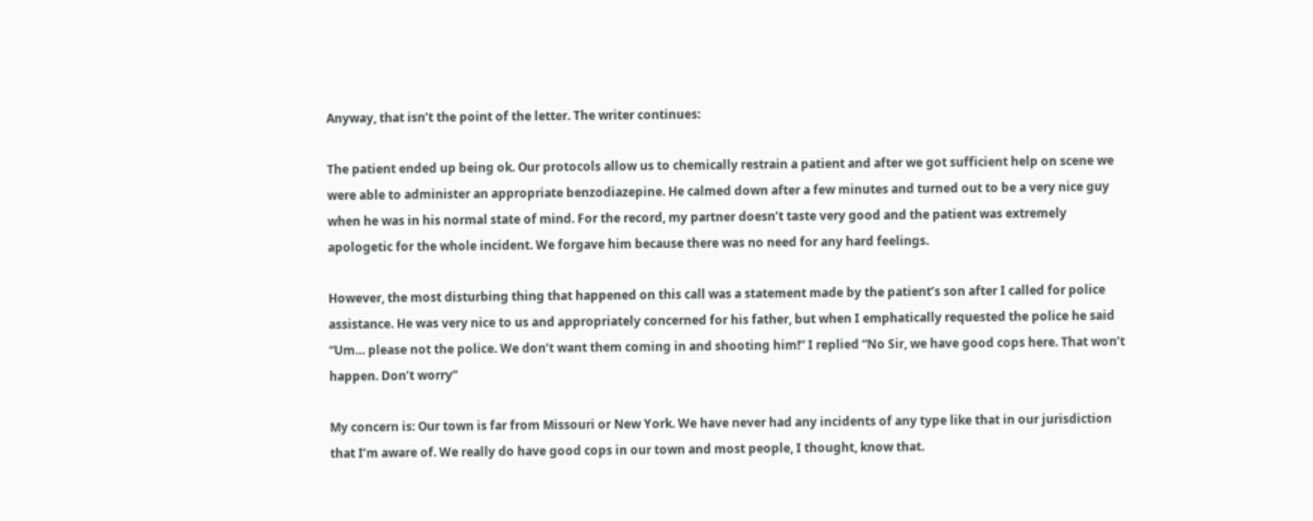Anyway, that isn’t the point of the letter. The writer continues:

The patient ended up being ok. Our protocols allow us to chemically restrain a patient and after we got sufficient help on scene we were able to administer an appropriate benzodiazepine. He calmed down after a few minutes and turned out to be a very nice guy when he was in his normal state of mind. For the record, my partner doesn’t taste very good and the patient was extremely apologetic for the whole incident. We forgave him because there was no need for any hard feelings.

However, the most disturbing thing that happened on this call was a statement made by the patient’s son after I called for police assistance. He was very nice to us and appropriately concerned for his father, but when I emphatically requested the police he said “Um… please not the police. We don’t want them coming in and shooting him!” I replied “No Sir, we have good cops here. That won’t happen. Don’t worry”

My concern is: Our town is far from Missouri or New York. We have never had any incidents of any type like that in our jurisdiction that I’m aware of. We really do have good cops in our town and most people, I thought, know that.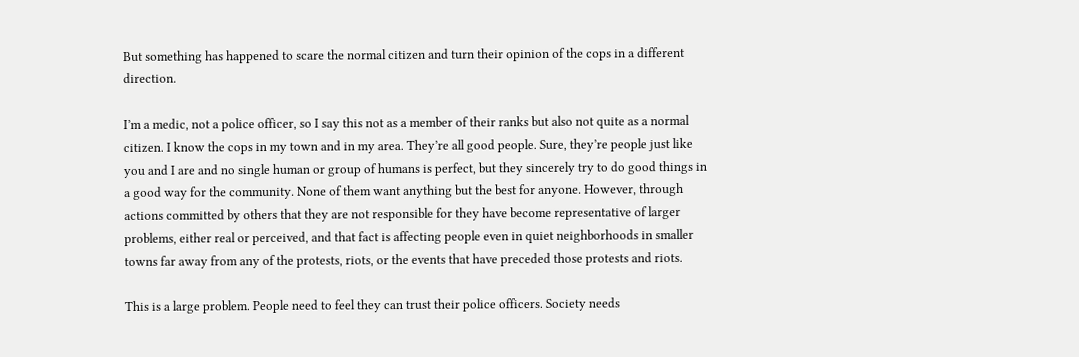But something has happened to scare the normal citizen and turn their opinion of the cops in a different direction.

I’m a medic, not a police officer, so I say this not as a member of their ranks but also not quite as a normal citizen. I know the cops in my town and in my area. They’re all good people. Sure, they’re people just like you and I are and no single human or group of humans is perfect, but they sincerely try to do good things in a good way for the community. None of them want anything but the best for anyone. However, through actions committed by others that they are not responsible for they have become representative of larger problems, either real or perceived, and that fact is affecting people even in quiet neighborhoods in smaller towns far away from any of the protests, riots, or the events that have preceded those protests and riots.

This is a large problem. People need to feel they can trust their police officers. Society needs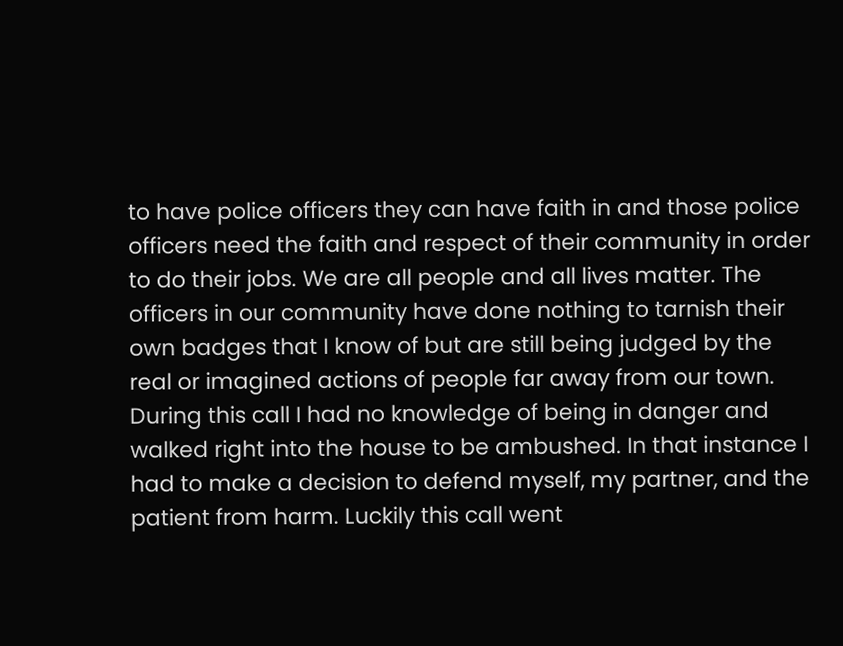to have police officers they can have faith in and those police officers need the faith and respect of their community in order to do their jobs. We are all people and all lives matter. The officers in our community have done nothing to tarnish their own badges that I know of but are still being judged by the real or imagined actions of people far away from our town. During this call I had no knowledge of being in danger and walked right into the house to be ambushed. In that instance I had to make a decision to defend myself, my partner, and the patient from harm. Luckily this call went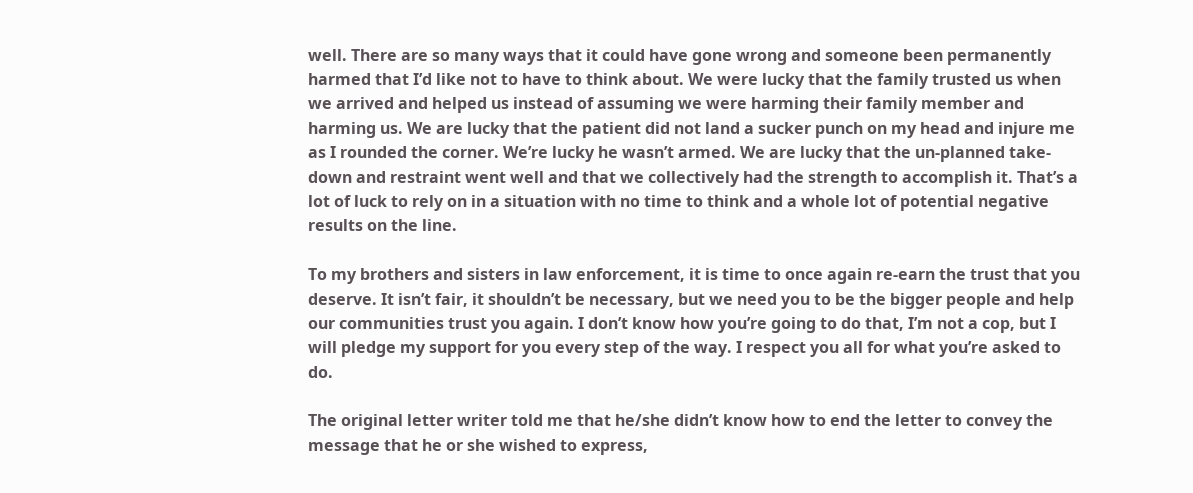well. There are so many ways that it could have gone wrong and someone been permanently harmed that I’d like not to have to think about. We were lucky that the family trusted us when we arrived and helped us instead of assuming we were harming their family member and harming us. We are lucky that the patient did not land a sucker punch on my head and injure me as I rounded the corner. We’re lucky he wasn’t armed. We are lucky that the un-planned take-down and restraint went well and that we collectively had the strength to accomplish it. That’s a lot of luck to rely on in a situation with no time to think and a whole lot of potential negative results on the line.

To my brothers and sisters in law enforcement, it is time to once again re-earn the trust that you deserve. It isn’t fair, it shouldn’t be necessary, but we need you to be the bigger people and help our communities trust you again. I don’t know how you’re going to do that, I’m not a cop, but I will pledge my support for you every step of the way. I respect you all for what you’re asked to do.

The original letter writer told me that he/she didn’t know how to end the letter to convey the message that he or she wished to express,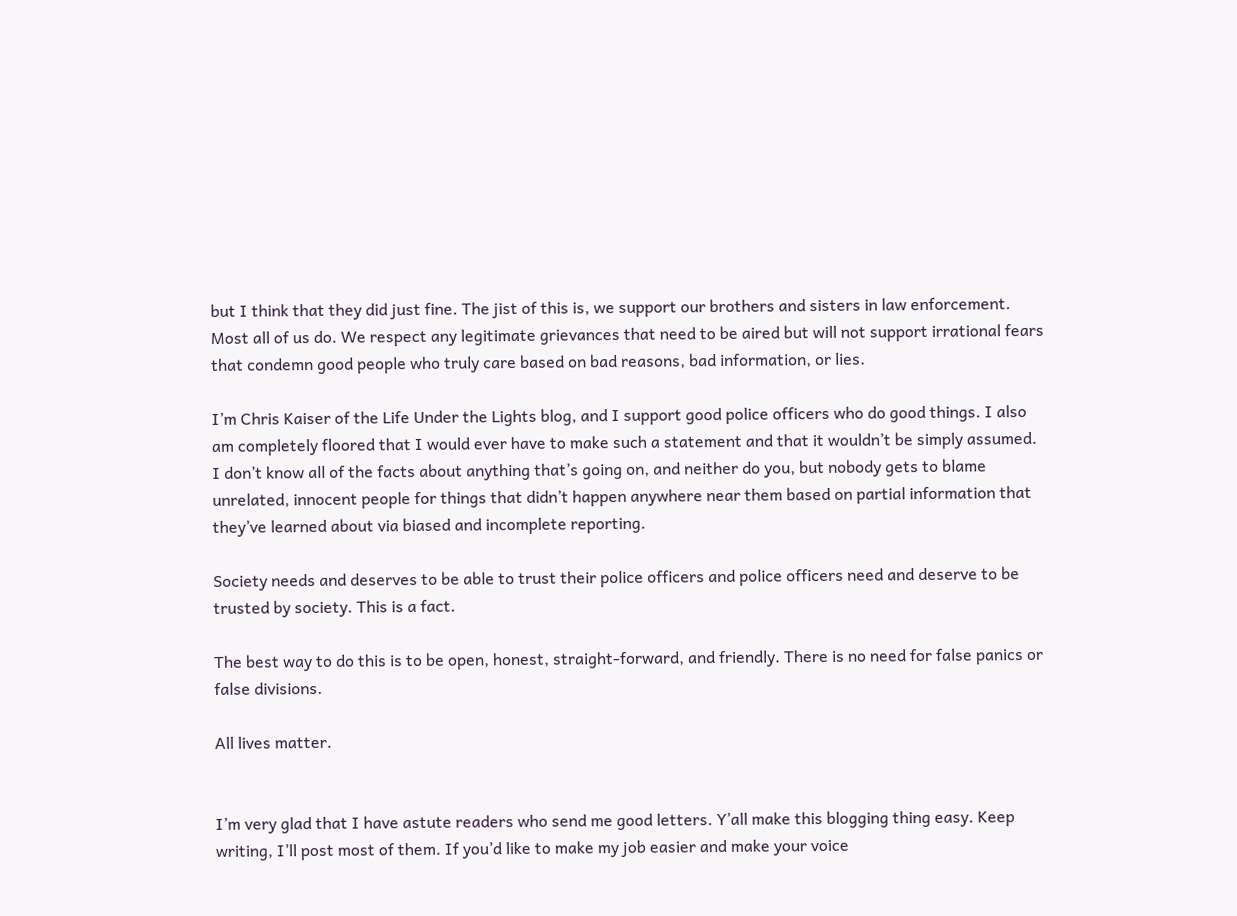but I think that they did just fine. The jist of this is, we support our brothers and sisters in law enforcement. Most all of us do. We respect any legitimate grievances that need to be aired but will not support irrational fears that condemn good people who truly care based on bad reasons, bad information, or lies.

I’m Chris Kaiser of the Life Under the Lights blog, and I support good police officers who do good things. I also am completely floored that I would ever have to make such a statement and that it wouldn’t be simply assumed. I don’t know all of the facts about anything that’s going on, and neither do you, but nobody gets to blame unrelated, innocent people for things that didn’t happen anywhere near them based on partial information that they’ve learned about via biased and incomplete reporting.

Society needs and deserves to be able to trust their police officers and police officers need and deserve to be trusted by society. This is a fact.

The best way to do this is to be open, honest, straight-forward, and friendly. There is no need for false panics or false divisions.

All lives matter.


I’m very glad that I have astute readers who send me good letters. Y’all make this blogging thing easy. Keep writing, I’ll post most of them. If you’d like to make my job easier and make your voice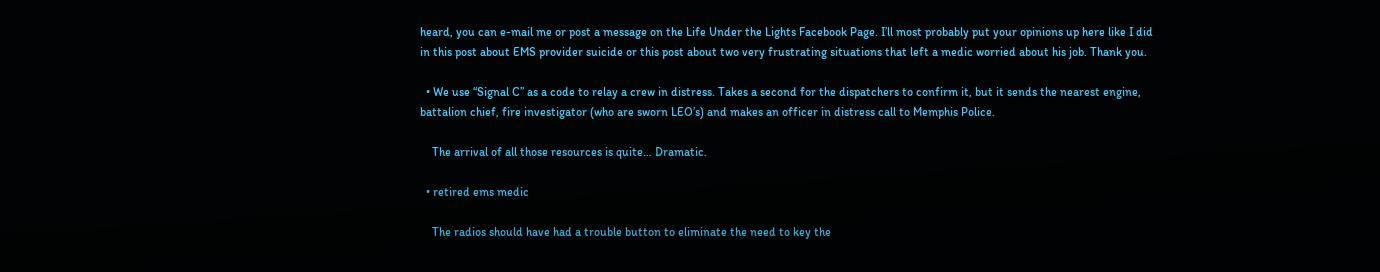heard, you can e-mail me or post a message on the Life Under the Lights Facebook Page. I’ll most probably put your opinions up here like I did in this post about EMS provider suicide or this post about two very frustrating situations that left a medic worried about his job. Thank you.

  • We use “Signal C” as a code to relay a crew in distress. Takes a second for the dispatchers to confirm it, but it sends the nearest engine, battalion chief, fire investigator (who are sworn LEO’s) and makes an officer in distress call to Memphis Police.

    The arrival of all those resources is quite… Dramatic.

  • retired ems medic

    The radios should have had a trouble button to eliminate the need to key the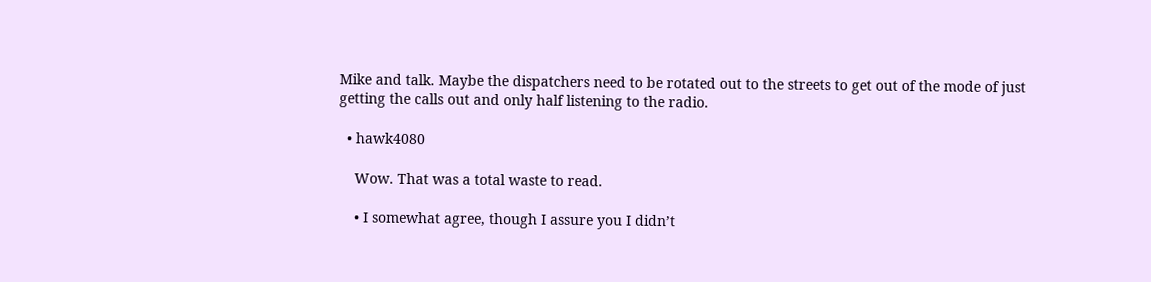Mike and talk. Maybe the dispatchers need to be rotated out to the streets to get out of the mode of just getting the calls out and only half listening to the radio.

  • hawk4080

    Wow. That was a total waste to read.

    • I somewhat agree, though I assure you I didn’t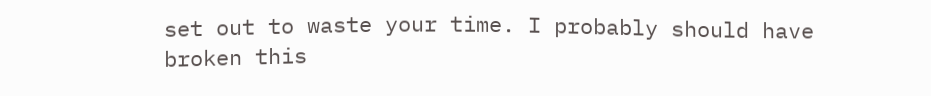set out to waste your time. I probably should have broken this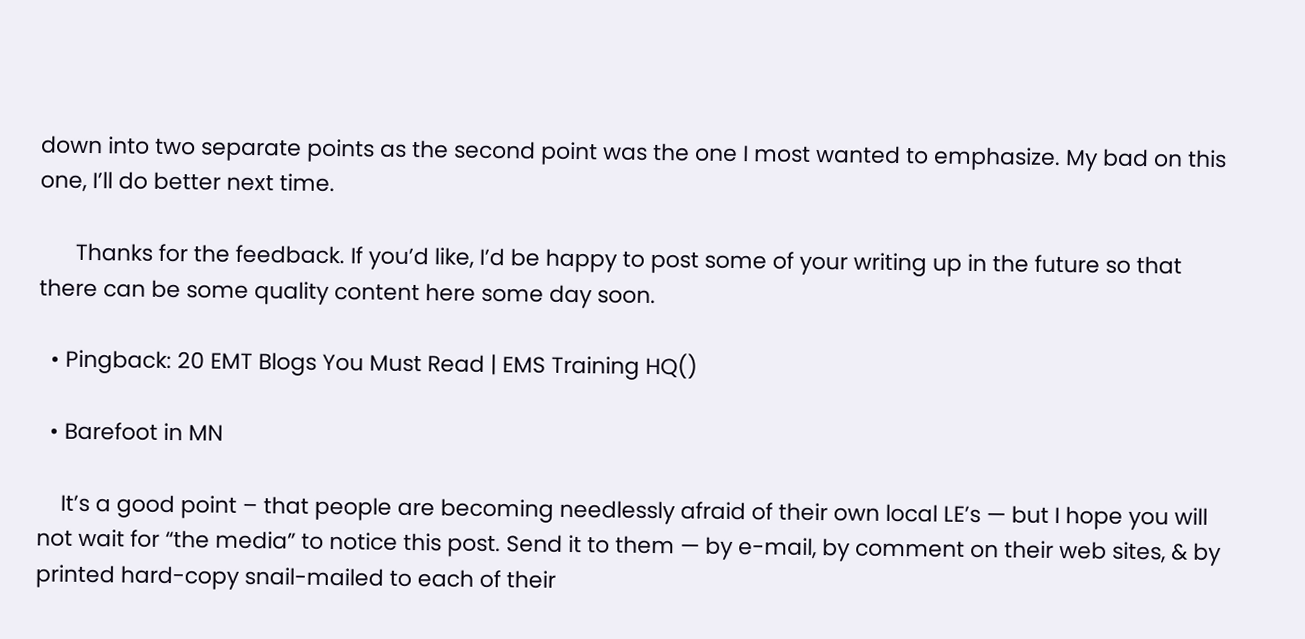down into two separate points as the second point was the one I most wanted to emphasize. My bad on this one, I’ll do better next time.

      Thanks for the feedback. If you’d like, I’d be happy to post some of your writing up in the future so that there can be some quality content here some day soon.

  • Pingback: 20 EMT Blogs You Must Read | EMS Training HQ()

  • Barefoot in MN

    It’s a good point – that people are becoming needlessly afraid of their own local LE’s — but I hope you will not wait for “the media” to notice this post. Send it to them — by e-mail, by comment on their web sites, & by printed hard-copy snail-mailed to each of their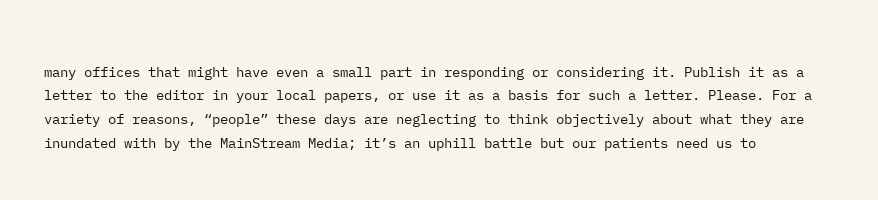many offices that might have even a small part in responding or considering it. Publish it as a letter to the editor in your local papers, or use it as a basis for such a letter. Please. For a variety of reasons, “people” these days are neglecting to think objectively about what they are inundated with by the MainStream Media; it’s an uphill battle but our patients need us to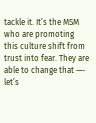tackle it. It’s the MSM who are promoting this culture shift from trust into fear. They are able to change that —- let’s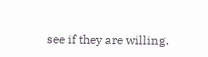see if they are willing.